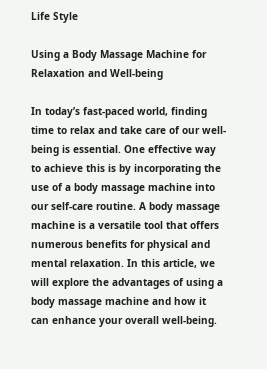Life Style

Using a Body Massage Machine for Relaxation and Well-being

In today’s fast-paced world, finding time to relax and take care of our well-being is essential. One effective way to achieve this is by incorporating the use of a body massage machine into our self-care routine. A body massage machine is a versatile tool that offers numerous benefits for physical and mental relaxation. In this article, we will explore the advantages of using a body massage machine and how it can enhance your overall well-being.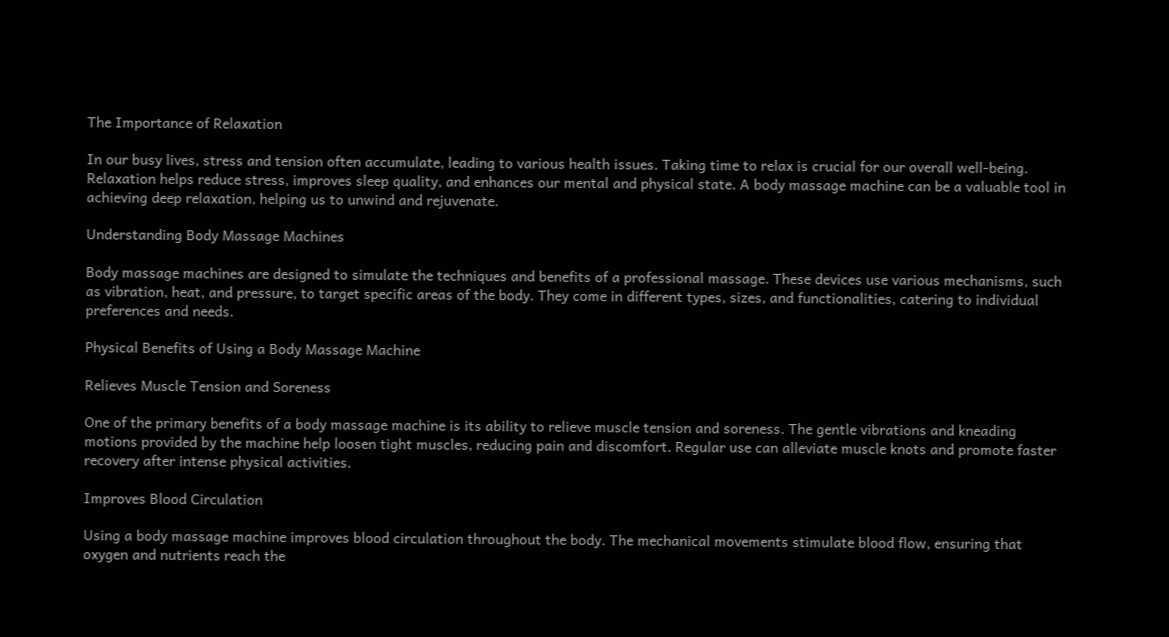The Importance of Relaxation

In our busy lives, stress and tension often accumulate, leading to various health issues. Taking time to relax is crucial for our overall well-being. Relaxation helps reduce stress, improves sleep quality, and enhances our mental and physical state. A body massage machine can be a valuable tool in achieving deep relaxation, helping us to unwind and rejuvenate.

Understanding Body Massage Machines

Body massage machines are designed to simulate the techniques and benefits of a professional massage. These devices use various mechanisms, such as vibration, heat, and pressure, to target specific areas of the body. They come in different types, sizes, and functionalities, catering to individual preferences and needs.

Physical Benefits of Using a Body Massage Machine

Relieves Muscle Tension and Soreness

One of the primary benefits of a body massage machine is its ability to relieve muscle tension and soreness. The gentle vibrations and kneading motions provided by the machine help loosen tight muscles, reducing pain and discomfort. Regular use can alleviate muscle knots and promote faster recovery after intense physical activities.

Improves Blood Circulation

Using a body massage machine improves blood circulation throughout the body. The mechanical movements stimulate blood flow, ensuring that oxygen and nutrients reach the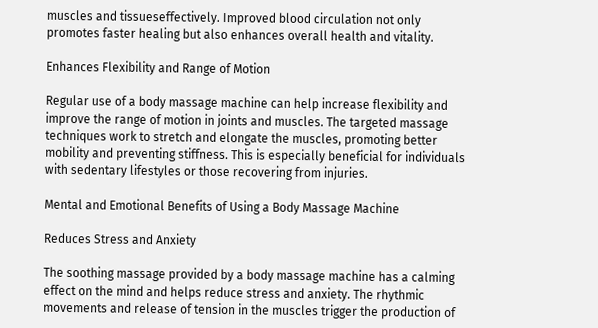muscles and tissueseffectively. Improved blood circulation not only promotes faster healing but also enhances overall health and vitality.

Enhances Flexibility and Range of Motion

Regular use of a body massage machine can help increase flexibility and improve the range of motion in joints and muscles. The targeted massage techniques work to stretch and elongate the muscles, promoting better mobility and preventing stiffness. This is especially beneficial for individuals with sedentary lifestyles or those recovering from injuries.

Mental and Emotional Benefits of Using a Body Massage Machine

Reduces Stress and Anxiety

The soothing massage provided by a body massage machine has a calming effect on the mind and helps reduce stress and anxiety. The rhythmic movements and release of tension in the muscles trigger the production of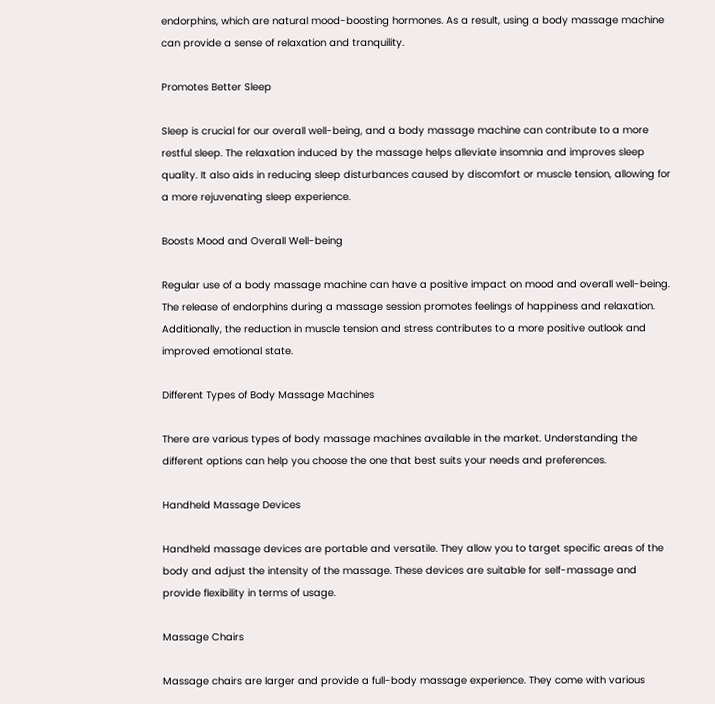endorphins, which are natural mood-boosting hormones. As a result, using a body massage machine can provide a sense of relaxation and tranquility.

Promotes Better Sleep

Sleep is crucial for our overall well-being, and a body massage machine can contribute to a more restful sleep. The relaxation induced by the massage helps alleviate insomnia and improves sleep quality. It also aids in reducing sleep disturbances caused by discomfort or muscle tension, allowing for a more rejuvenating sleep experience.

Boosts Mood and Overall Well-being

Regular use of a body massage machine can have a positive impact on mood and overall well-being. The release of endorphins during a massage session promotes feelings of happiness and relaxation. Additionally, the reduction in muscle tension and stress contributes to a more positive outlook and improved emotional state.

Different Types of Body Massage Machines

There are various types of body massage machines available in the market. Understanding the different options can help you choose the one that best suits your needs and preferences.

Handheld Massage Devices

Handheld massage devices are portable and versatile. They allow you to target specific areas of the body and adjust the intensity of the massage. These devices are suitable for self-massage and provide flexibility in terms of usage.

Massage Chairs

Massage chairs are larger and provide a full-body massage experience. They come with various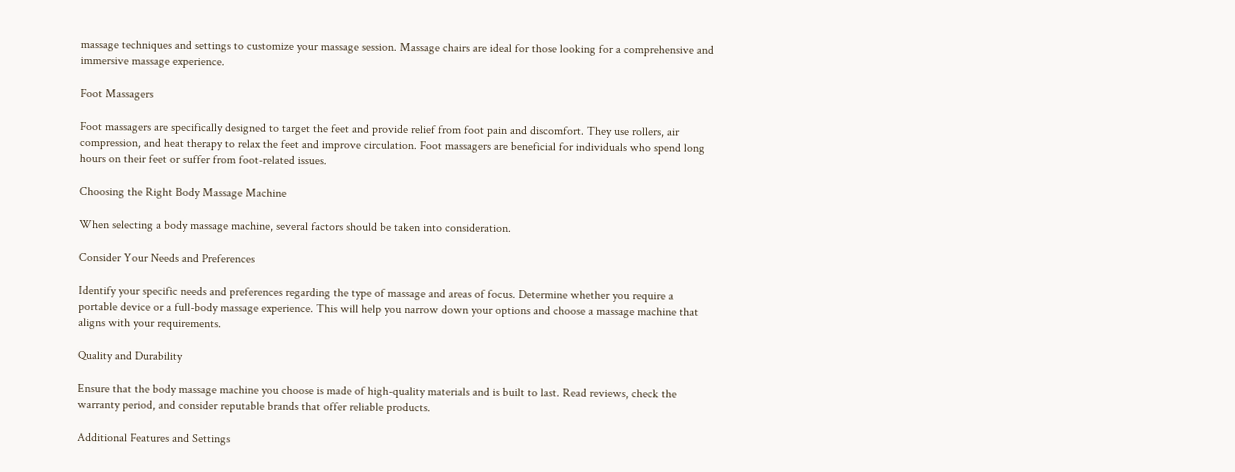massage techniques and settings to customize your massage session. Massage chairs are ideal for those looking for a comprehensive and immersive massage experience.

Foot Massagers

Foot massagers are specifically designed to target the feet and provide relief from foot pain and discomfort. They use rollers, air compression, and heat therapy to relax the feet and improve circulation. Foot massagers are beneficial for individuals who spend long hours on their feet or suffer from foot-related issues.

Choosing the Right Body Massage Machine

When selecting a body massage machine, several factors should be taken into consideration.

Consider Your Needs and Preferences

Identify your specific needs and preferences regarding the type of massage and areas of focus. Determine whether you require a portable device or a full-body massage experience. This will help you narrow down your options and choose a massage machine that aligns with your requirements.

Quality and Durability

Ensure that the body massage machine you choose is made of high-quality materials and is built to last. Read reviews, check the warranty period, and consider reputable brands that offer reliable products.

Additional Features and Settings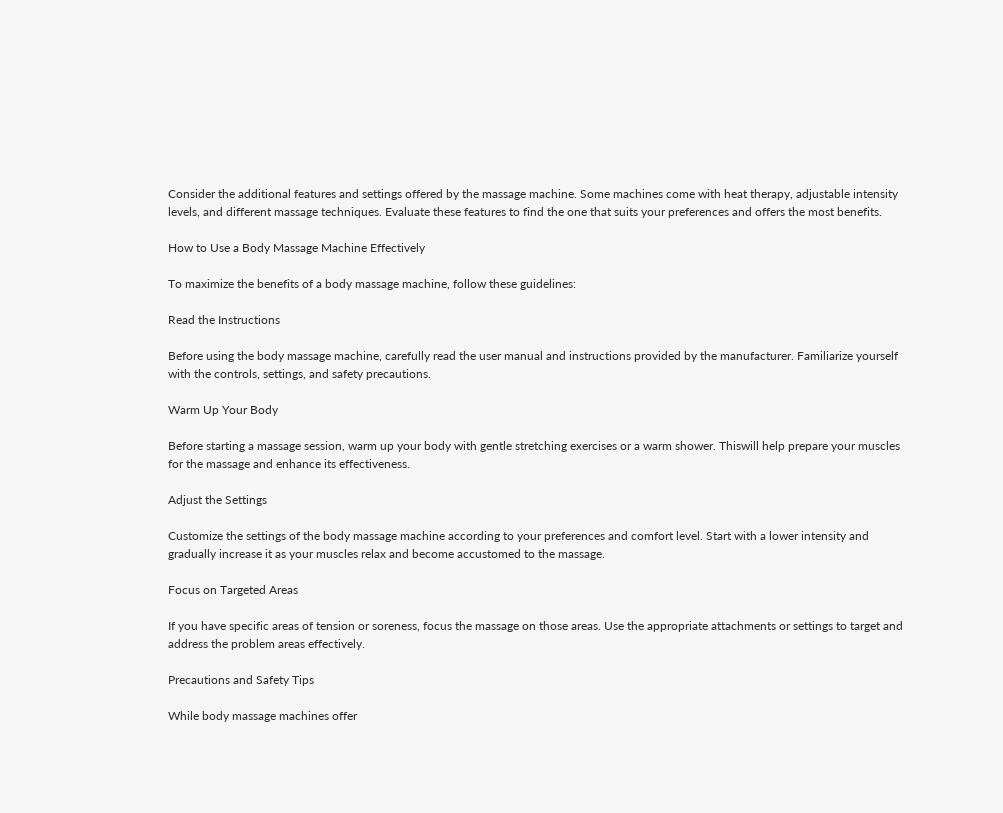Consider the additional features and settings offered by the massage machine. Some machines come with heat therapy, adjustable intensity levels, and different massage techniques. Evaluate these features to find the one that suits your preferences and offers the most benefits.

How to Use a Body Massage Machine Effectively

To maximize the benefits of a body massage machine, follow these guidelines:

Read the Instructions

Before using the body massage machine, carefully read the user manual and instructions provided by the manufacturer. Familiarize yourself with the controls, settings, and safety precautions.

Warm Up Your Body

Before starting a massage session, warm up your body with gentle stretching exercises or a warm shower. Thiswill help prepare your muscles for the massage and enhance its effectiveness.

Adjust the Settings

Customize the settings of the body massage machine according to your preferences and comfort level. Start with a lower intensity and gradually increase it as your muscles relax and become accustomed to the massage.

Focus on Targeted Areas

If you have specific areas of tension or soreness, focus the massage on those areas. Use the appropriate attachments or settings to target and address the problem areas effectively.

Precautions and Safety Tips

While body massage machines offer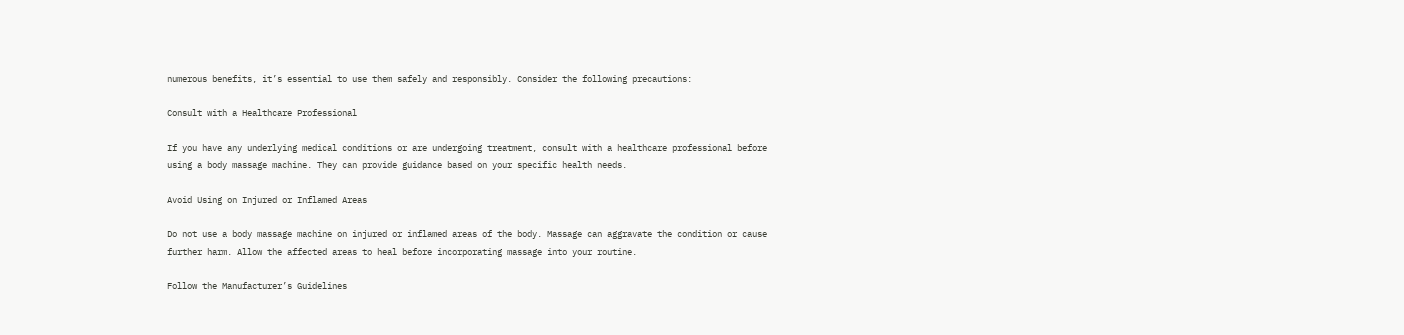numerous benefits, it’s essential to use them safely and responsibly. Consider the following precautions:

Consult with a Healthcare Professional

If you have any underlying medical conditions or are undergoing treatment, consult with a healthcare professional before using a body massage machine. They can provide guidance based on your specific health needs.

Avoid Using on Injured or Inflamed Areas

Do not use a body massage machine on injured or inflamed areas of the body. Massage can aggravate the condition or cause further harm. Allow the affected areas to heal before incorporating massage into your routine.

Follow the Manufacturer’s Guidelines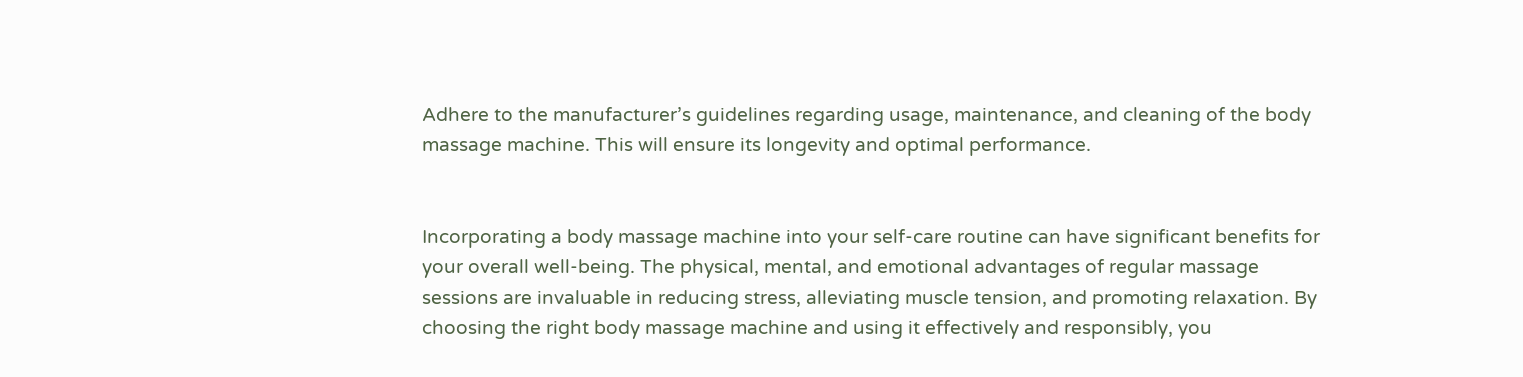Adhere to the manufacturer’s guidelines regarding usage, maintenance, and cleaning of the body massage machine. This will ensure its longevity and optimal performance.


Incorporating a body massage machine into your self-care routine can have significant benefits for your overall well-being. The physical, mental, and emotional advantages of regular massage sessions are invaluable in reducing stress, alleviating muscle tension, and promoting relaxation. By choosing the right body massage machine and using it effectively and responsibly, you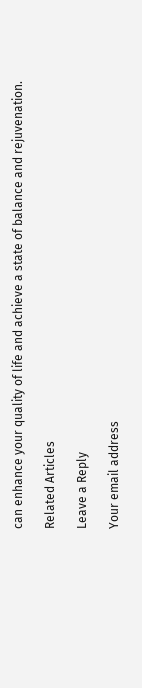can enhance your quality of life and achieve a state of balance and rejuvenation.

Related Articles

Leave a Reply

Your email address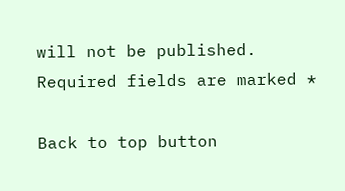will not be published. Required fields are marked *

Back to top button